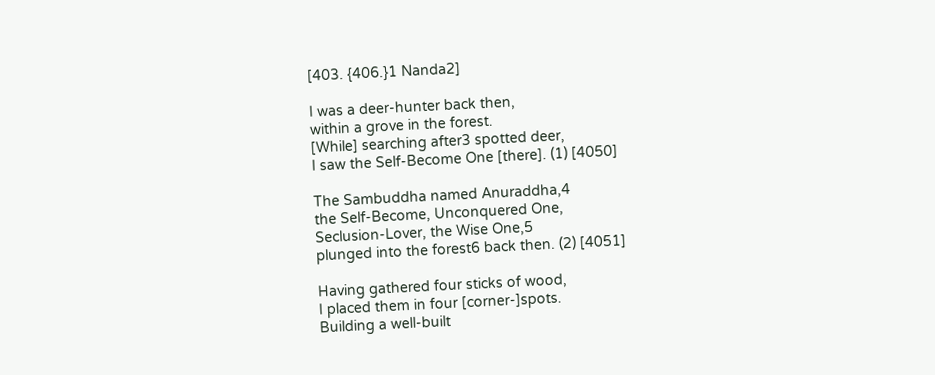[403. {406.}1 Nanda2]

I was a deer-hunter back then,
within a grove in the forest.
[While] searching after3 spotted deer,
I saw the Self-Become One [there]. (1) [4050]

The Sambuddha named Anuraddha,4
the Self-Become, Unconquered One,
Seclusion-Lover, the Wise One,5
plunged into the forest6 back then. (2) [4051]

Having gathered four sticks of wood,
I placed them in four [corner-]spots.
Building a well-built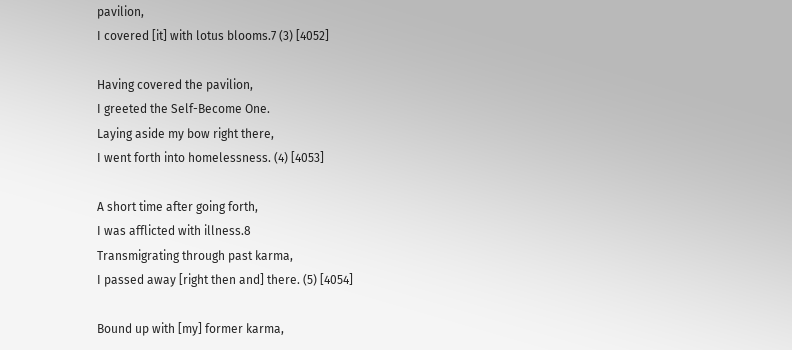pavilion,
I covered [it] with lotus blooms.7 (3) [4052]

Having covered the pavilion,
I greeted the Self-Become One.
Laying aside my bow right there,
I went forth into homelessness. (4) [4053]

A short time after going forth,
I was afflicted with illness.8
Transmigrating through past karma,
I passed away [right then and] there. (5) [4054]

Bound up with [my] former karma,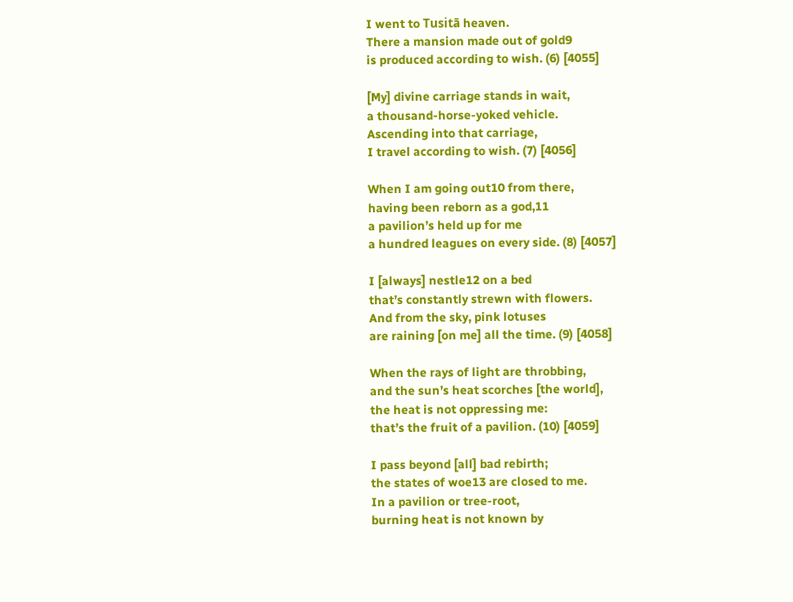I went to Tusitā heaven.
There a mansion made out of gold9
is produced according to wish. (6) [4055]

[My] divine carriage stands in wait,
a thousand-horse-yoked vehicle.
Ascending into that carriage,
I travel according to wish. (7) [4056]

When I am going out10 from there,
having been reborn as a god,11
a pavilion’s held up for me
a hundred leagues on every side. (8) [4057]

I [always] nestle12 on a bed
that’s constantly strewn with flowers.
And from the sky, pink lotuses
are raining [on me] all the time. (9) [4058]

When the rays of light are throbbing,
and the sun’s heat scorches [the world],
the heat is not oppressing me:
that’s the fruit of a pavilion. (10) [4059]

I pass beyond [all] bad rebirth;
the states of woe13 are closed to me.
In a pavilion or tree-root,
burning heat is not known by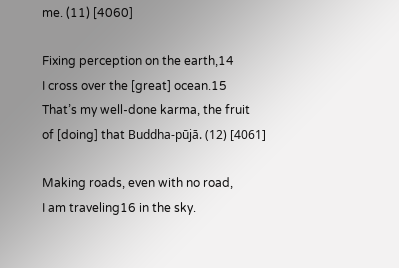me. (11) [4060]

Fixing perception on the earth,14
I cross over the [great] ocean.15
That’s my well-done karma, the fruit
of [doing] that Buddha-pūjā. (12) [4061]

Making roads, even with no road,
I am traveling16 in the sky.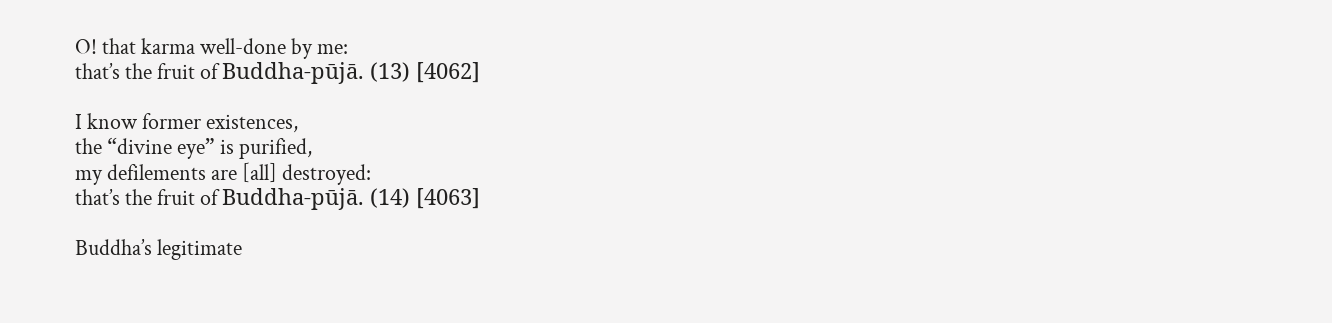O! that karma well-done by me:
that’s the fruit of Buddha-pūjā. (13) [4062]

I know former existences,
the “divine eye” is purified,
my defilements are [all] destroyed:
that’s the fruit of Buddha-pūjā. (14) [4063]

Buddha’s legitimate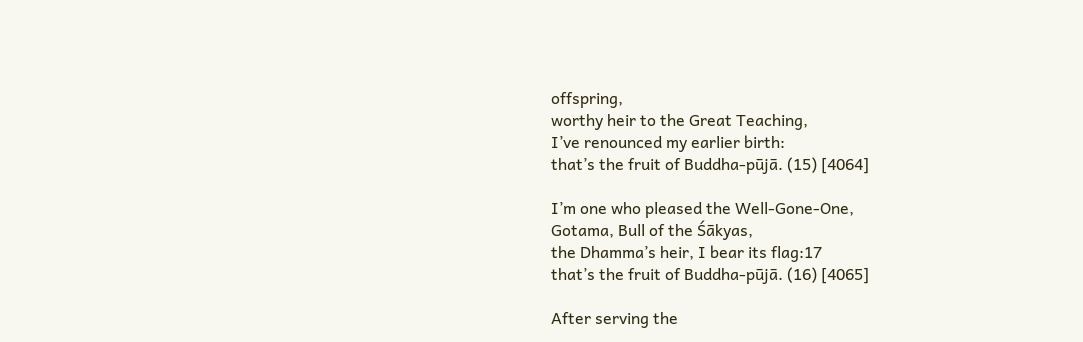offspring,
worthy heir to the Great Teaching,
I’ve renounced my earlier birth:
that’s the fruit of Buddha-pūjā. (15) [4064]

I’m one who pleased the Well-Gone-One,
Gotama, Bull of the Śākyas,
the Dhamma’s heir, I bear its flag:17
that’s the fruit of Buddha-pūjā. (16) [4065]

After serving the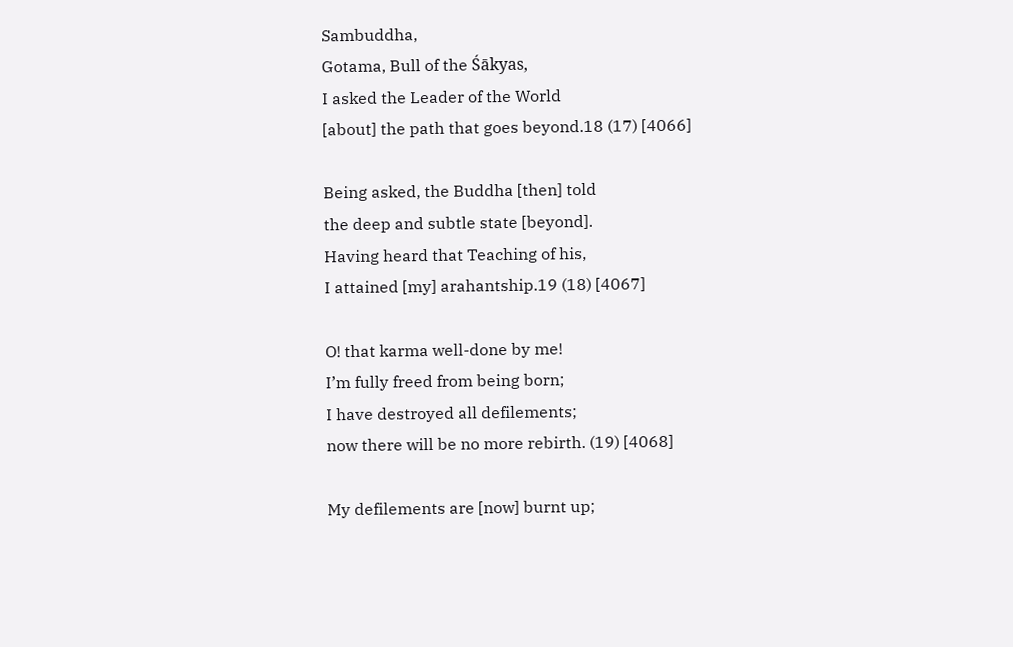Sambuddha,
Gotama, Bull of the Śākyas,
I asked the Leader of the World
[about] the path that goes beyond.18 (17) [4066]

Being asked, the Buddha [then] told
the deep and subtle state [beyond].
Having heard that Teaching of his,
I attained [my] arahantship.19 (18) [4067]

O! that karma well-done by me!
I’m fully freed from being born;
I have destroyed all defilements;
now there will be no more rebirth. (19) [4068]

My defilements are [now] burnt up;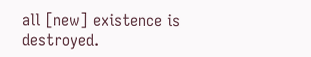all [new] existence is destroyed.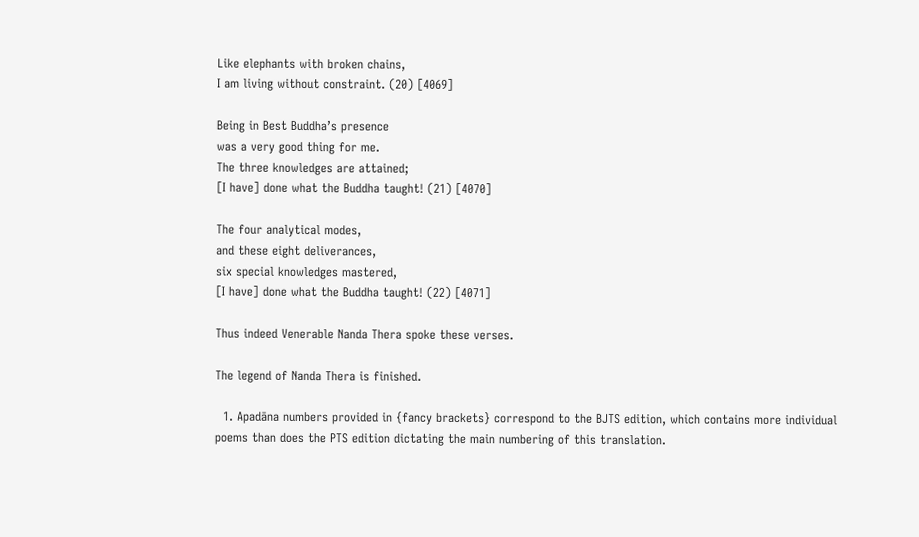Like elephants with broken chains,
I am living without constraint. (20) [4069]

Being in Best Buddha’s presence
was a very good thing for me.
The three knowledges are attained;
[I have] done what the Buddha taught! (21) [4070]

The four analytical modes,
and these eight deliverances,
six special knowledges mastered,
[I have] done what the Buddha taught! (22) [4071]

Thus indeed Venerable Nanda Thera spoke these verses.

The legend of Nanda Thera is finished.

  1. Apadāna numbers provided in {fancy brackets} correspond to the BJTS edition, which contains more individual poems than does the PTS edition dictating the main numbering of this translation.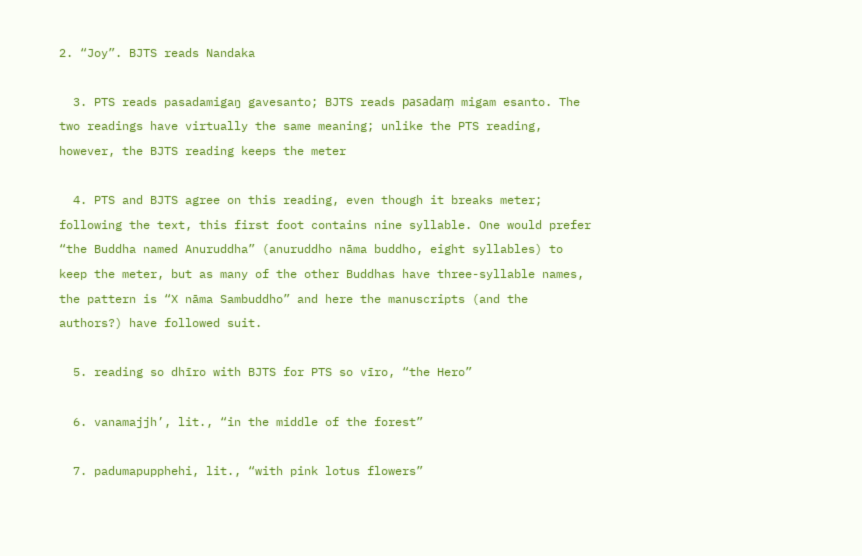2. “Joy”. BJTS reads Nandaka

  3. PTS reads pasadamigaŋ gavesanto; BJTS reads pasadaṃ migam esanto. The two readings have virtually the same meaning; unlike the PTS reading, however, the BJTS reading keeps the meter

  4. PTS and BJTS agree on this reading, even though it breaks meter; following the text, this first foot contains nine syllable. One would prefer “the Buddha named Anuruddha” (anuruddho nāma buddho, eight syllables) to keep the meter, but as many of the other Buddhas have three-syllable names, the pattern is “X nāma Sambuddho” and here the manuscripts (and the authors?) have followed suit.

  5. reading so dhīro with BJTS for PTS so vīro, “the Hero”

  6. vanamajjh’, lit., “in the middle of the forest”

  7. padumapupphehi, lit., “with pink lotus flowers”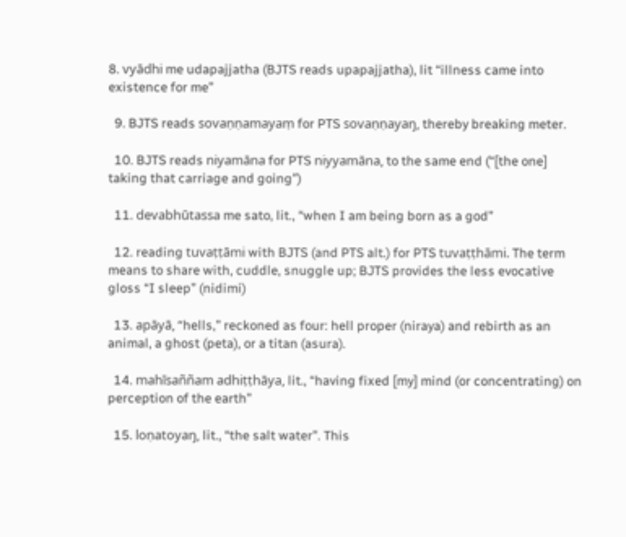8. vyādhi me udapajjatha (BJTS reads upapajjatha), lit “illness came into existence for me”

  9. BJTS reads sovaṇṇamayaṃ for PTS sovaṇṇayaŋ, thereby breaking meter.

  10. BJTS reads niyamāna for PTS niyyamāna, to the same end (“[the one] taking that carriage and going”)

  11. devabhūtassa me sato, lit., “when I am being born as a god”

  12. reading tuvaṭṭāmi with BJTS (and PTS alt.) for PTS tuvaṭṭhāmi. The term means to share with, cuddle, snuggle up; BJTS provides the less evocative gloss “I sleep” (nidimi)

  13. apāyā, “hells,” reckoned as four: hell proper (niraya) and rebirth as an animal, a ghost (peta), or a titan (asura).

  14. mahīsaññam adhiṭṭhāya, lit., “having fixed [my] mind (or concentrating) on perception of the earth”

  15. loṇatoyaŋ, lit., “the salt water”. This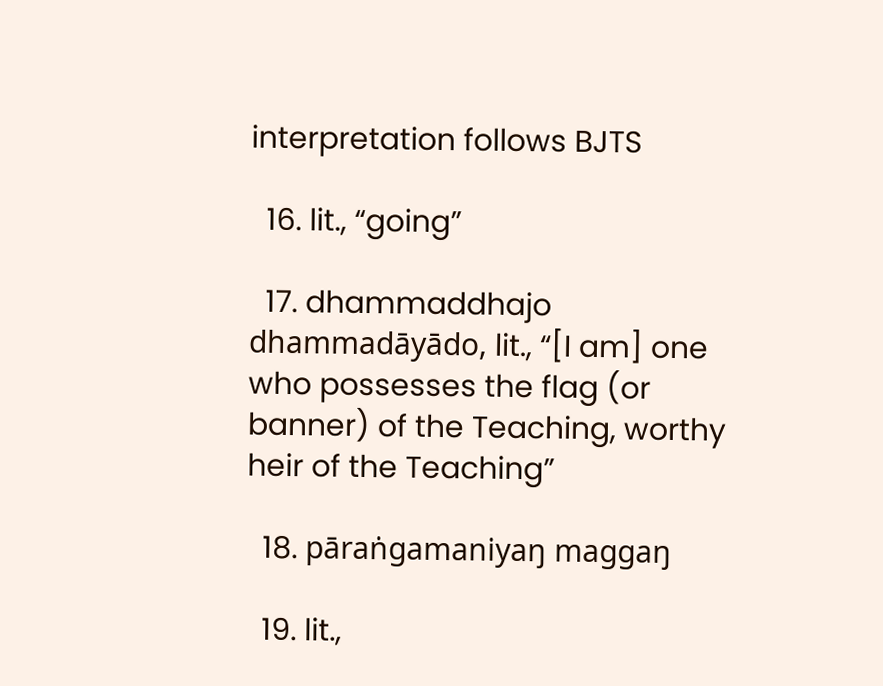interpretation follows BJTS

  16. lit., “going”

  17. dhammaddhajo dhammadāyādo, lit., “[I am] one who possesses the flag (or banner) of the Teaching, worthy heir of the Teaching”

  18. pāraṅgamaniyaŋ maggaŋ

  19. lit.,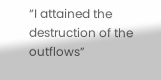“I attained the destruction of the outflows”